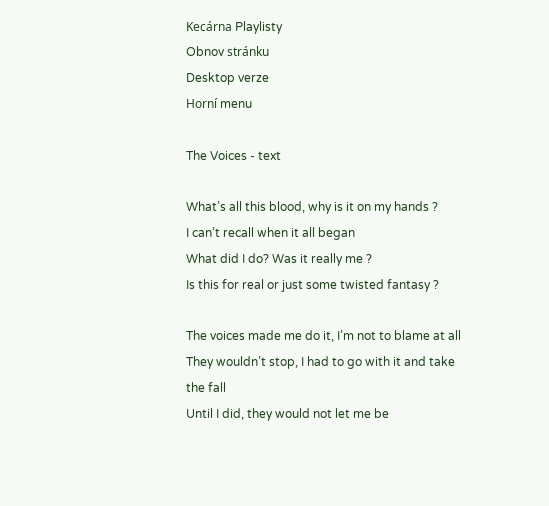Kecárna Playlisty
Obnov stránku
Desktop verze
Horní menu

The Voices - text

What’s all this blood, why is it on my hands ?
I can’t recall when it all began
What did I do? Was it really me ?
Is this for real or just some twisted fantasy ?

The voices made me do it, I’m not to blame at all
They wouldn’t stop, I had to go with it and take the fall
Until I did, they would not let me be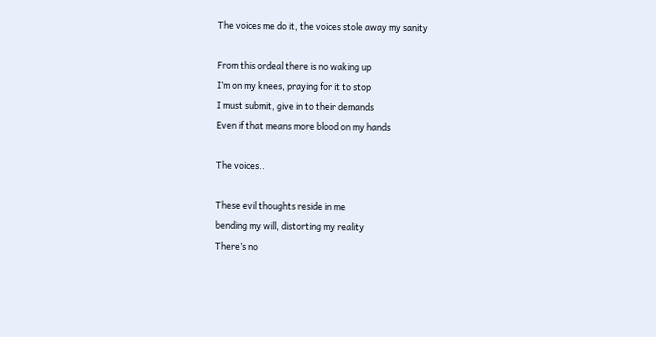The voices me do it, the voices stole away my sanity

From this ordeal there is no waking up
I’m on my knees, praying for it to stop
I must submit, give in to their demands
Even if that means more blood on my hands

The voices..

These evil thoughts reside in me
bending my will, distorting my reality
There’s no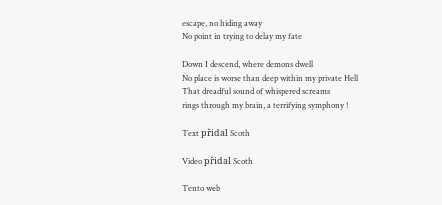escape, no hiding away
No point in trying to delay my fate

Down I descend, where demons dwell
No place is worse than deep within my private Hell
That dreadful sound of whispered screams
rings through my brain, a terrifying symphony !

Text přidal Scoth

Video přidal Scoth

Tento web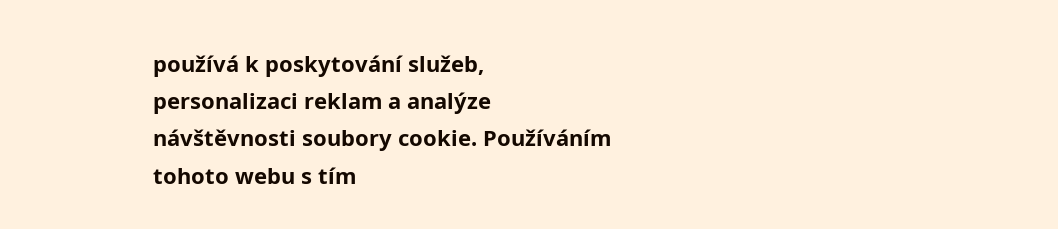používá k poskytování služeb, personalizaci reklam a analýze návštěvnosti soubory cookie. Používáním tohoto webu s tím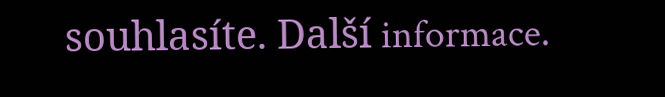souhlasíte. Další informace.